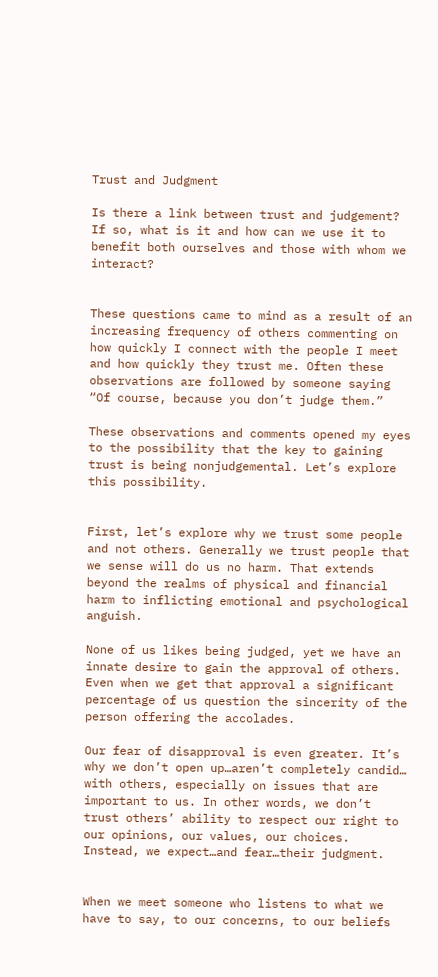Trust and Judgment

Is there a link between trust and judgement? If so, what is it and how can we use it to benefit both ourselves and those with whom we interact?


These questions came to mind as a result of an increasing frequency of others commenting on how quickly I connect with the people I meet and how quickly they trust me. Often these observations are followed by someone saying “Of course, because you don’t judge them.”

These observations and comments opened my eyes to the possibility that the key to gaining trust is being nonjudgemental. Let’s explore this possibility.


First, let’s explore why we trust some people and not others. Generally we trust people that we sense will do us no harm. That extends beyond the realms of physical and financial harm to inflicting emotional and psychological anguish.

None of us likes being judged, yet we have an innate desire to gain the approval of others. Even when we get that approval a significant percentage of us question the sincerity of the person offering the accolades.

Our fear of disapproval is even greater. It’s why we don’t open up…aren’t completely candid… with others, especially on issues that are important to us. In other words, we don’t trust others’ ability to respect our right to our opinions, our values, our choices. Instead, we expect…and fear…their judgment.


When we meet someone who listens to what we have to say, to our concerns, to our beliefs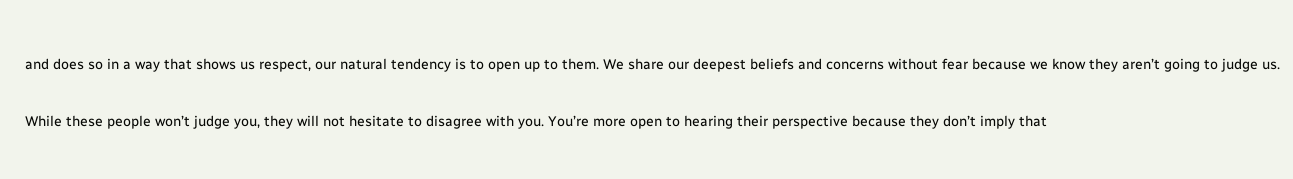and does so in a way that shows us respect, our natural tendency is to open up to them. We share our deepest beliefs and concerns without fear because we know they aren’t going to judge us.

While these people won’t judge you, they will not hesitate to disagree with you. You’re more open to hearing their perspective because they don’t imply that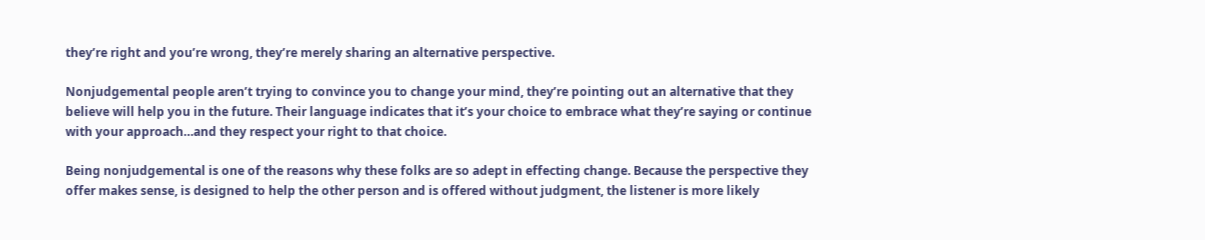they’re right and you’re wrong, they’re merely sharing an alternative perspective.

Nonjudgemental people aren’t trying to convince you to change your mind, they’re pointing out an alternative that they believe will help you in the future. Their language indicates that it’s your choice to embrace what they’re saying or continue with your approach…and they respect your right to that choice.

Being nonjudgemental is one of the reasons why these folks are so adept in effecting change. Because the perspective they offer makes sense, is designed to help the other person and is offered without judgment, the listener is more likely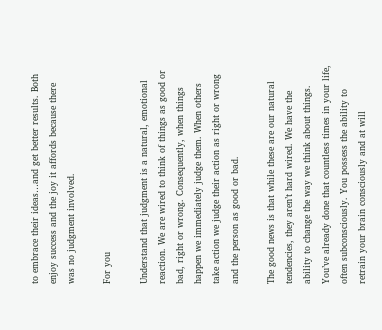to embrace their ideas…and get better results. Both enjoy success and the joy it affords because there was no judgment involved.

For you

Understand that judgment is a natural, emotional reaction. We are wired to think of things as good or bad, right or wrong. Consequently, when things happen we immediately judge them. When others take action we judge their action as right or wrong and the person as good or bad.

The good news is that while these are our natural tendencies, they aren’t hard wired. We have the ability to change the way we think about things. You’ve already done that countless times in your life, often subconsciously. You possess the ability to retrain your brain consciously and at will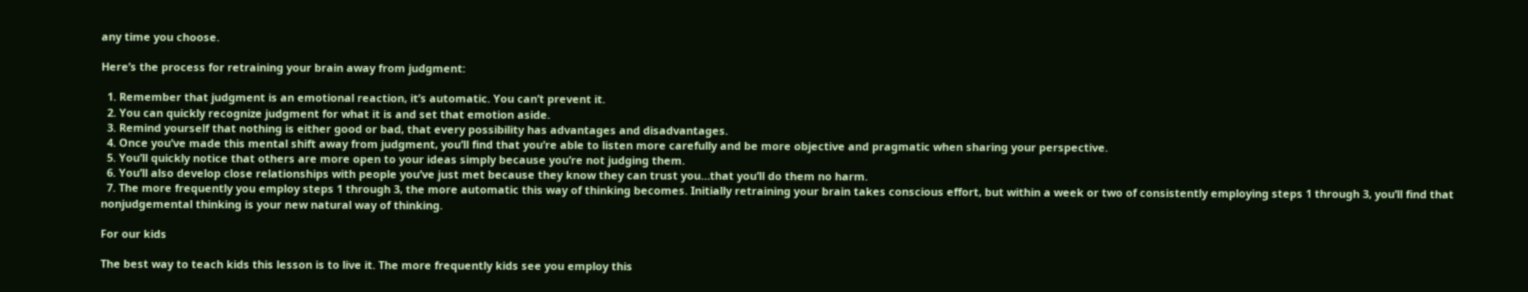any time you choose.

Here’s the process for retraining your brain away from judgment:

  1. Remember that judgment is an emotional reaction, it’s automatic. You can’t prevent it.
  2. You can quickly recognize judgment for what it is and set that emotion aside.
  3. Remind yourself that nothing is either good or bad, that every possibility has advantages and disadvantages.
  4. Once you’ve made this mental shift away from judgment, you’ll find that you’re able to listen more carefully and be more objective and pragmatic when sharing your perspective.
  5. You’ll quickly notice that others are more open to your ideas simply because you’re not judging them.
  6. You’ll also develop close relationships with people you’ve just met because they know they can trust you…that you’ll do them no harm.
  7. The more frequently you employ steps 1 through 3, the more automatic this way of thinking becomes. Initially retraining your brain takes conscious effort, but within a week or two of consistently employing steps 1 through 3, you’ll find that nonjudgemental thinking is your new natural way of thinking.

For our kids

The best way to teach kids this lesson is to live it. The more frequently kids see you employ this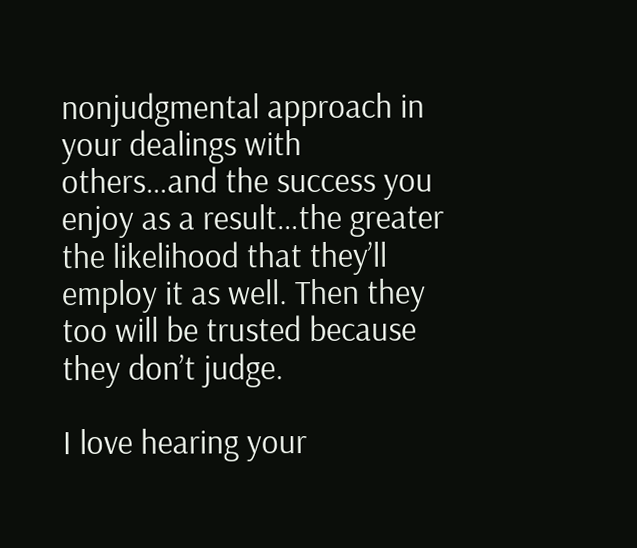nonjudgmental approach in your dealings with others…and the success you enjoy as a result…the greater the likelihood that they’ll employ it as well. Then they too will be trusted because they don’t judge.

I love hearing your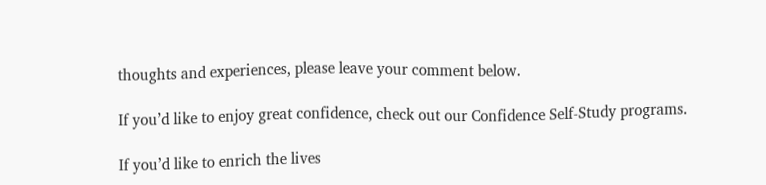thoughts and experiences, please leave your comment below.

If you’d like to enjoy great confidence, check out our Confidence Self-Study programs.

If you’d like to enrich the lives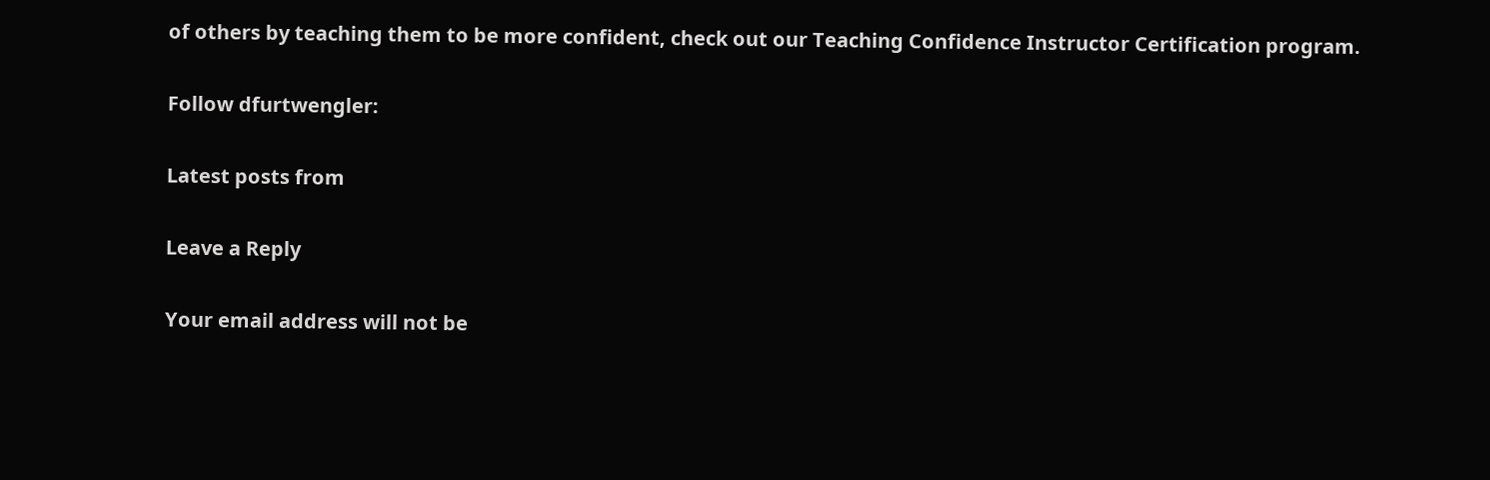of others by teaching them to be more confident, check out our Teaching Confidence Instructor Certification program.

Follow dfurtwengler:

Latest posts from

Leave a Reply

Your email address will not be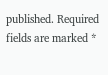published. Required fields are marked *